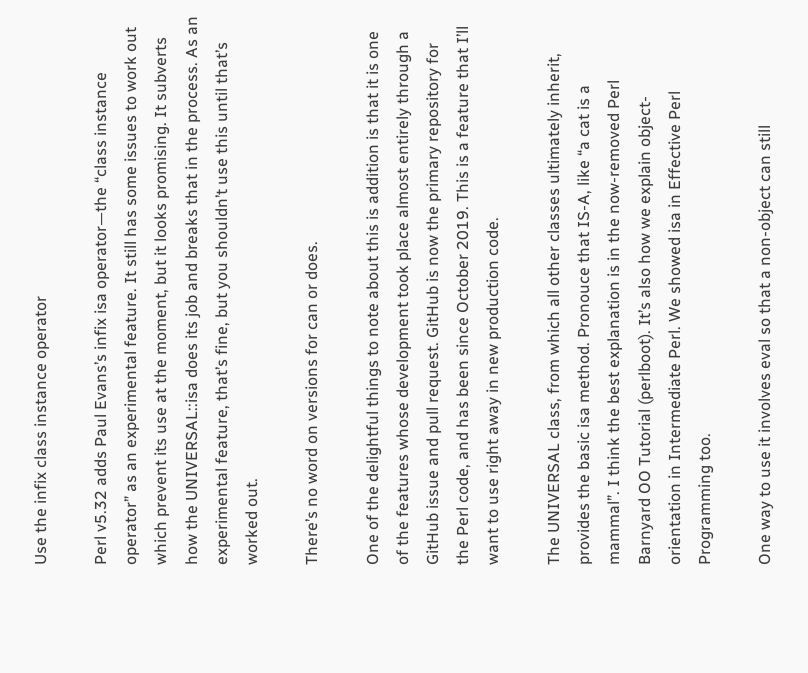Use the infix class instance operator

Perl v5.32 adds Paul Evans’s infix isa operator—the “class instance operator” as an experimental feature. It still has some issues to work out which prevent its use at the moment, but it looks promising. It subverts how the UNIVERSAL::isa does its job and breaks that in the process. As an experimental feature, that’s fine, but you shouldn’t use this until that’s worked out.

There’s no word on versions for can or does.

One of the delightful things to note about this is addition is that it is one of the features whose development took place almost entirely through a GitHub issue and pull request. GitHub is now the primary repository for the Perl code, and has been since October 2019. This is a feature that I’ll want to use right away in new production code.

The UNIVERSAL class, from which all other classes ultimately inherit, provides the basic isa method. Pronouce that IS-A, like “a cat is a mammal”. I think the best explanation is in the now-removed Perl Barnyard OO Tutorial (perlboot). It’s also how we explain object-orientation in Intermediate Perl. We showed isa in Effective Perl Programming too.

One way to use it involves eval so that a non-object can still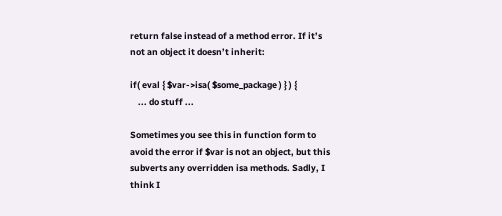return false instead of a method error. If it’s not an object it doesn’t inherit:

if( eval { $var->isa( $some_package ) } ) {
    ... do stuff ...

Sometimes you see this in function form to avoid the error if $var is not an object, but this subverts any overridden isa methods. Sadly, I think I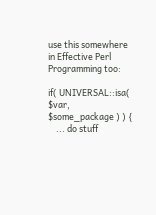use this somewhere in Effective Perl Programming too:

if( UNIVERSAL::isa( $var, $some_package ) ) {
    ... do stuff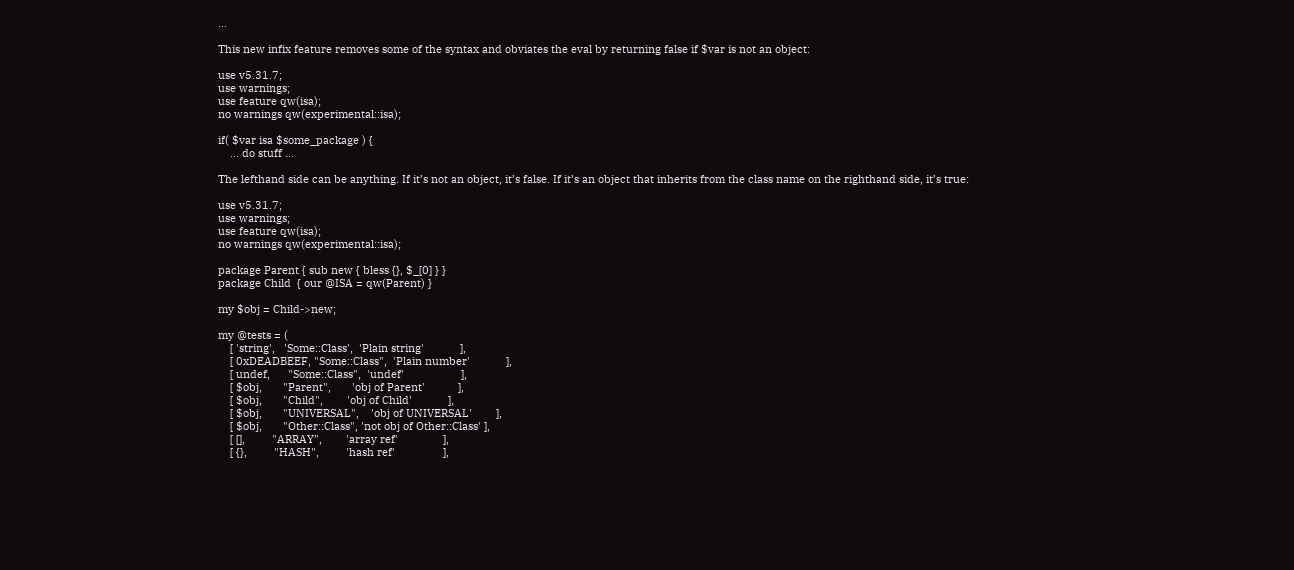...

This new infix feature removes some of the syntax and obviates the eval by returning false if $var is not an object:

use v5.31.7;
use warnings;
use feature qw(isa);
no warnings qw(experimental::isa);

if( $var isa $some_package ) {
    ... do stuff ...

The lefthand side can be anything. If it’s not an object, it’s false. If it’s an object that inherits from the class name on the righthand side, it’s true:

use v5.31.7;
use warnings;
use feature qw(isa);
no warnings qw(experimental::isa);

package Parent { sub new { bless {}, $_[0] } }
package Child  { our @ISA = qw(Parent) }

my $obj = Child->new;

my @tests = (
    [ 'string',   'Some::Class',  'Plain string'            ],
    [ 0xDEADBEEF, "Some::Class",  'Plain number'            ],
    [ undef,      "Some::Class",  'undef'                   ],
    [ $obj,       "Parent",       'obj of Parent'           ],
    [ $obj,       "Child",        'obj of Child'            ],
    [ $obj,       "UNIVERSAL",    'obj of UNIVERSAL'        ],
    [ $obj,       "Other::Class", 'not obj of Other::Class' ],
    [ [],         "ARRAY",        'array ref'               ],
    [ {},         "HASH",         'hash ref'                ],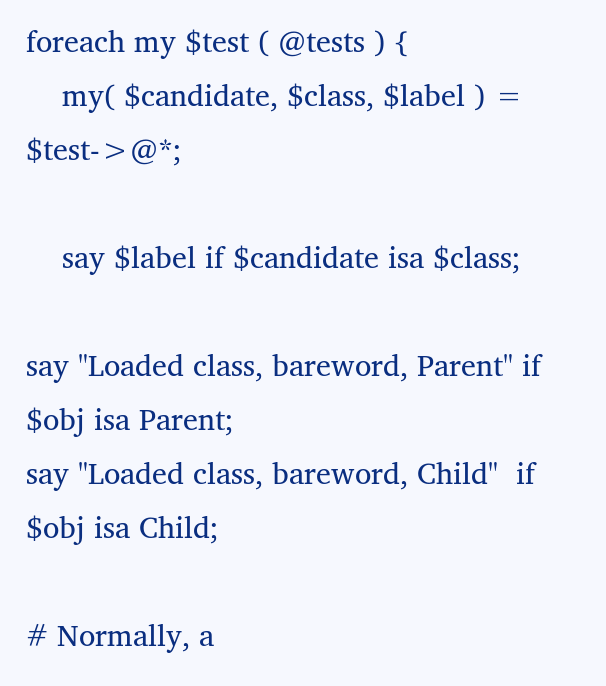foreach my $test ( @tests ) {
    my( $candidate, $class, $label ) = $test->@*;

    say $label if $candidate isa $class;

say "Loaded class, bareword, Parent" if $obj isa Parent;
say "Loaded class, bareword, Child"  if $obj isa Child;

# Normally, a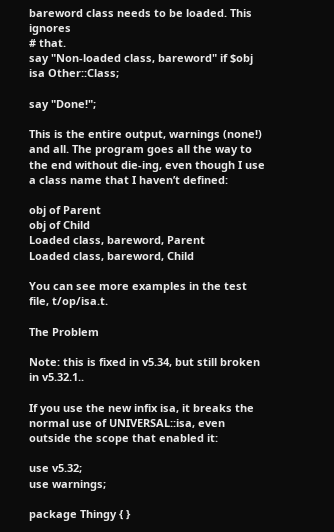bareword class needs to be loaded. This ignores
# that.
say "Non-loaded class, bareword" if $obj isa Other::Class;

say "Done!";

This is the entire output, warnings (none!) and all. The program goes all the way to the end without die-ing, even though I use a class name that I haven’t defined:

obj of Parent
obj of Child
Loaded class, bareword, Parent
Loaded class, bareword, Child

You can see more examples in the test file, t/op/isa.t.

The Problem

Note: this is fixed in v5.34, but still broken in v5.32.1..

If you use the new infix isa, it breaks the normal use of UNIVERSAL::isa, even outside the scope that enabled it:

use v5.32;
use warnings;

package Thingy { }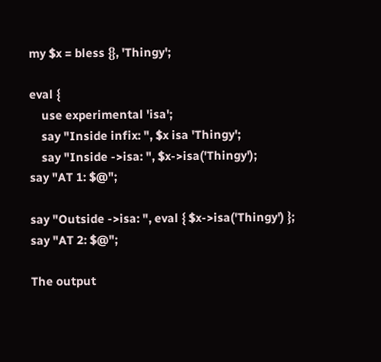my $x = bless {}, 'Thingy';

eval {
    use experimental 'isa';
    say "Inside infix: ", $x isa 'Thingy';
    say "Inside ->isa: ", $x->isa('Thingy');
say "AT 1: $@";

say "Outside ->isa: ", eval { $x->isa('Thingy') };
say "AT 2: $@";

The output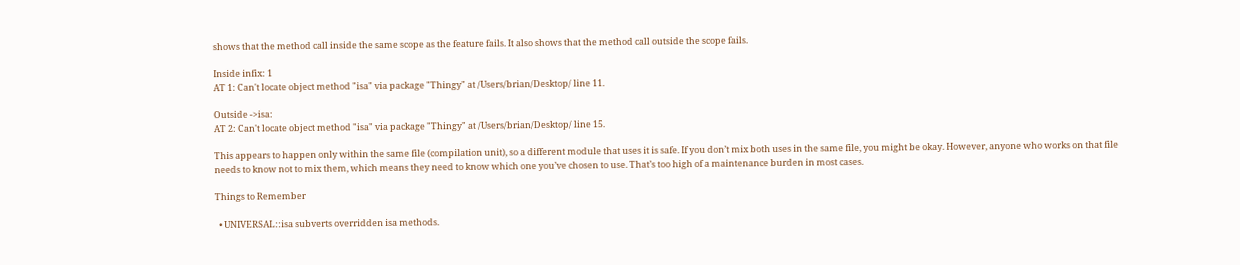shows that the method call inside the same scope as the feature fails. It also shows that the method call outside the scope fails.

Inside infix: 1
AT 1: Can't locate object method "isa" via package "Thingy" at /Users/brian/Desktop/ line 11.

Outside ->isa:
AT 2: Can't locate object method "isa" via package "Thingy" at /Users/brian/Desktop/ line 15.

This appears to happen only within the same file (compilation unit), so a different module that uses it is safe. If you don’t mix both uses in the same file, you might be okay. However, anyone who works on that file needs to know not to mix them, which means they need to know which one you’ve chosen to use. That’s too high of a maintenance burden in most cases.

Things to Remember

  • UNIVERSAL::isa subverts overridden isa methods.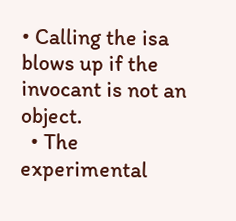• Calling the isa blows up if the invocant is not an object.
  • The experimental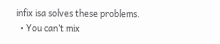infix isa solves these problems.
  • You can’t mix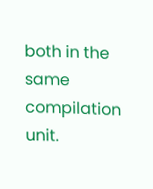both in the same compilation unit.